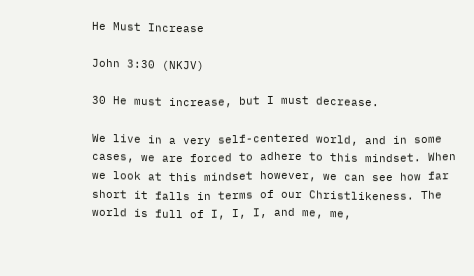He Must Increase

John 3:30 (NKJV)

30 He must increase, but I must decrease.

We live in a very self-centered world, and in some cases, we are forced to adhere to this mindset. When we look at this mindset however, we can see how far short it falls in terms of our Christlikeness. The world is full of I, I, I, and me, me,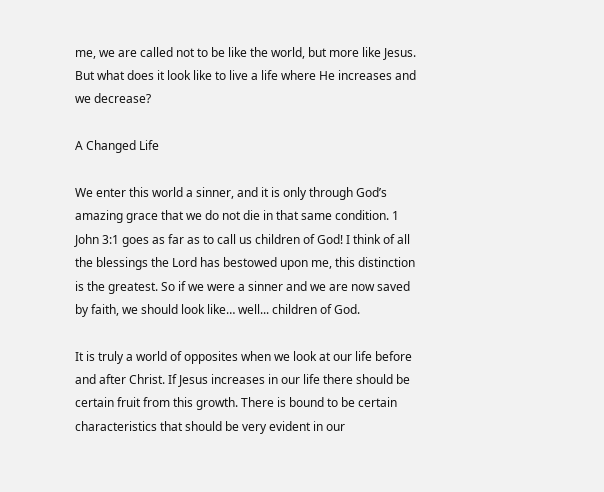me, we are called not to be like the world, but more like Jesus. But what does it look like to live a life where He increases and we decrease?

A Changed Life

We enter this world a sinner, and it is only through God’s amazing grace that we do not die in that same condition. 1 John 3:1 goes as far as to call us children of God! I think of all the blessings the Lord has bestowed upon me, this distinction is the greatest. So if we were a sinner and we are now saved by faith, we should look like… well... children of God.

It is truly a world of opposites when we look at our life before and after Christ. If Jesus increases in our life there should be certain fruit from this growth. There is bound to be certain characteristics that should be very evident in our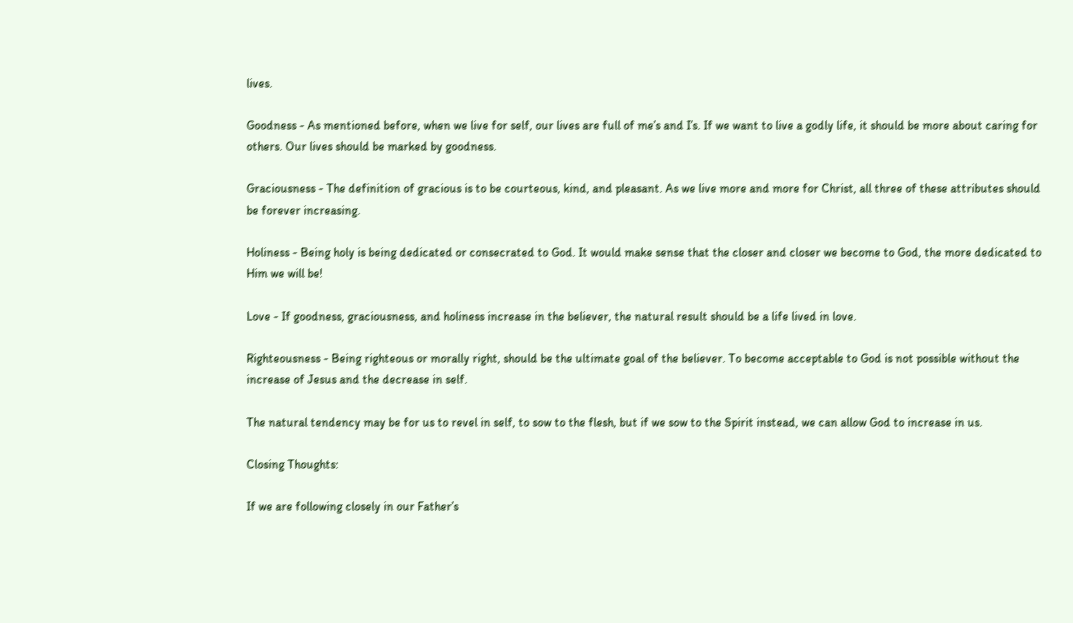lives.

Goodness - As mentioned before, when we live for self, our lives are full of me’s and I’s. If we want to live a godly life, it should be more about caring for others. Our lives should be marked by goodness.

Graciousness - The definition of gracious is to be courteous, kind, and pleasant. As we live more and more for Christ, all three of these attributes should be forever increasing.

Holiness - Being holy is being dedicated or consecrated to God. It would make sense that the closer and closer we become to God, the more dedicated to Him we will be!

Love - If goodness, graciousness, and holiness increase in the believer, the natural result should be a life lived in love.

Righteousness - Being righteous or morally right, should be the ultimate goal of the believer. To become acceptable to God is not possible without the increase of Jesus and the decrease in self.

The natural tendency may be for us to revel in self, to sow to the flesh, but if we sow to the Spirit instead, we can allow God to increase in us.

Closing Thoughts:

If we are following closely in our Father’s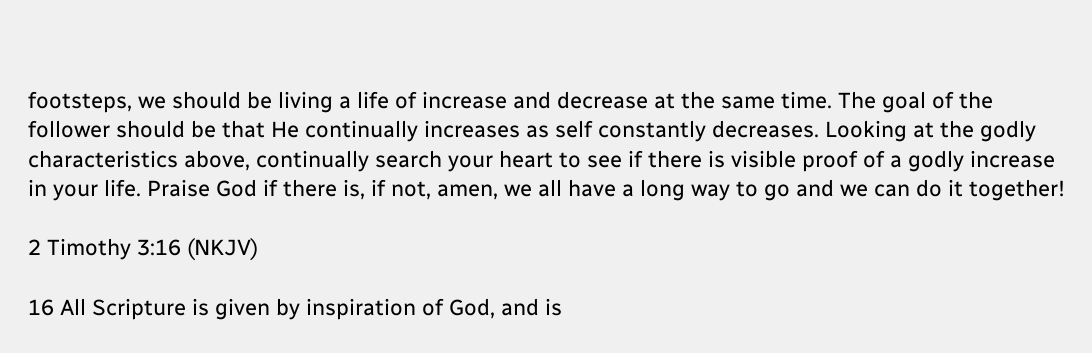footsteps, we should be living a life of increase and decrease at the same time. The goal of the follower should be that He continually increases as self constantly decreases. Looking at the godly characteristics above, continually search your heart to see if there is visible proof of a godly increase in your life. Praise God if there is, if not, amen, we all have a long way to go and we can do it together!

2 Timothy 3:16 (NKJV)

16 All Scripture is given by inspiration of God, and is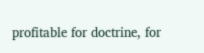profitable for doctrine, for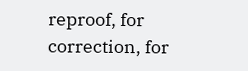reproof, for correction, for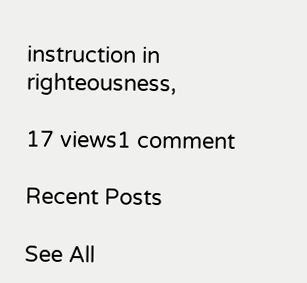instruction in righteousness,

17 views1 comment

Recent Posts

See All